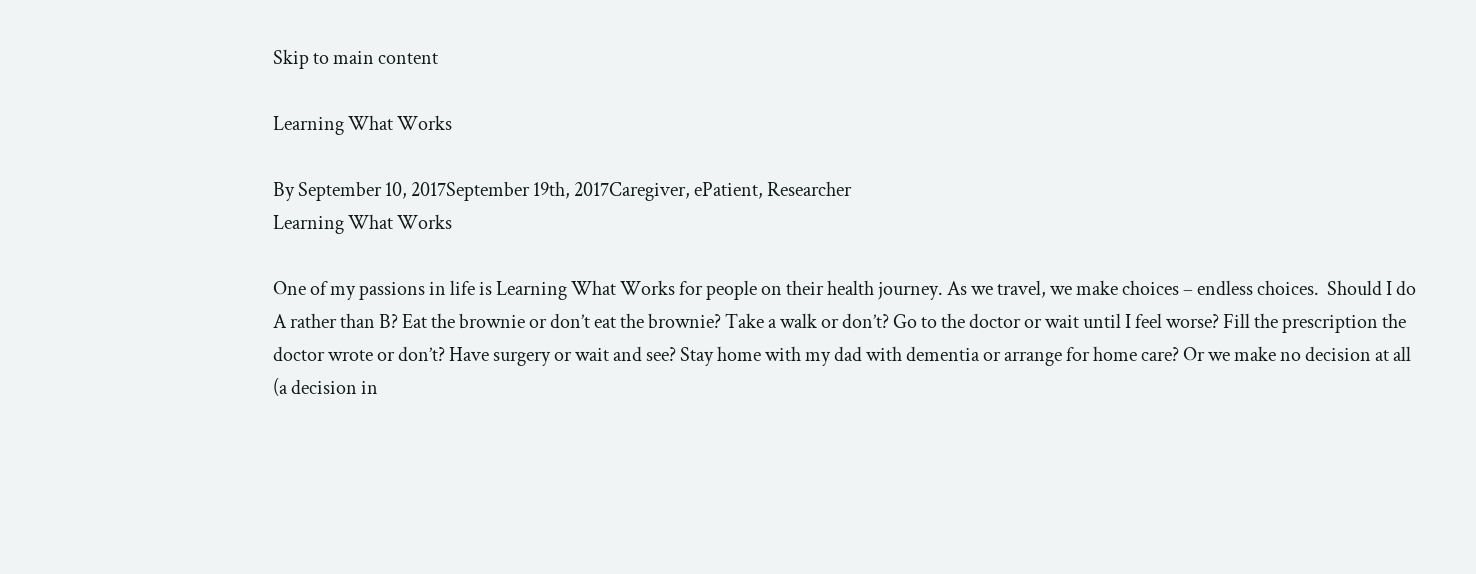Skip to main content

Learning What Works

By September 10, 2017September 19th, 2017Caregiver, ePatient, Researcher
Learning What Works

One of my passions in life is Learning What Works for people on their health journey. As we travel, we make choices – endless choices.  Should I do A rather than B? Eat the brownie or don’t eat the brownie? Take a walk or don’t? Go to the doctor or wait until I feel worse? Fill the prescription the doctor wrote or don’t? Have surgery or wait and see? Stay home with my dad with dementia or arrange for home care? Or we make no decision at all (a decision in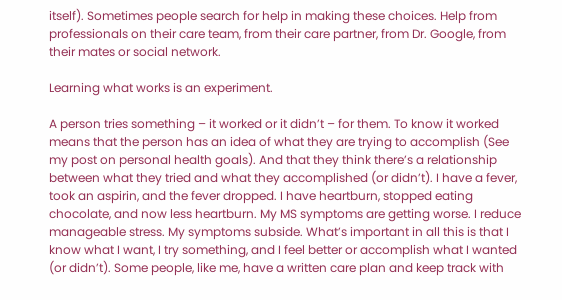itself). Sometimes people search for help in making these choices. Help from professionals on their care team, from their care partner, from Dr. Google, from their mates or social network.

Learning what works is an experiment.

A person tries something – it worked or it didn’t – for them. To know it worked means that the person has an idea of what they are trying to accomplish (See my post on personal health goals). And that they think there’s a relationship between what they tried and what they accomplished (or didn’t). I have a fever, took an aspirin, and the fever dropped. I have heartburn, stopped eating chocolate, and now less heartburn. My MS symptoms are getting worse. I reduce manageable stress. My symptoms subside. What’s important in all this is that I know what I want, I try something, and I feel better or accomplish what I wanted (or didn’t). Some people, like me, have a written care plan and keep track with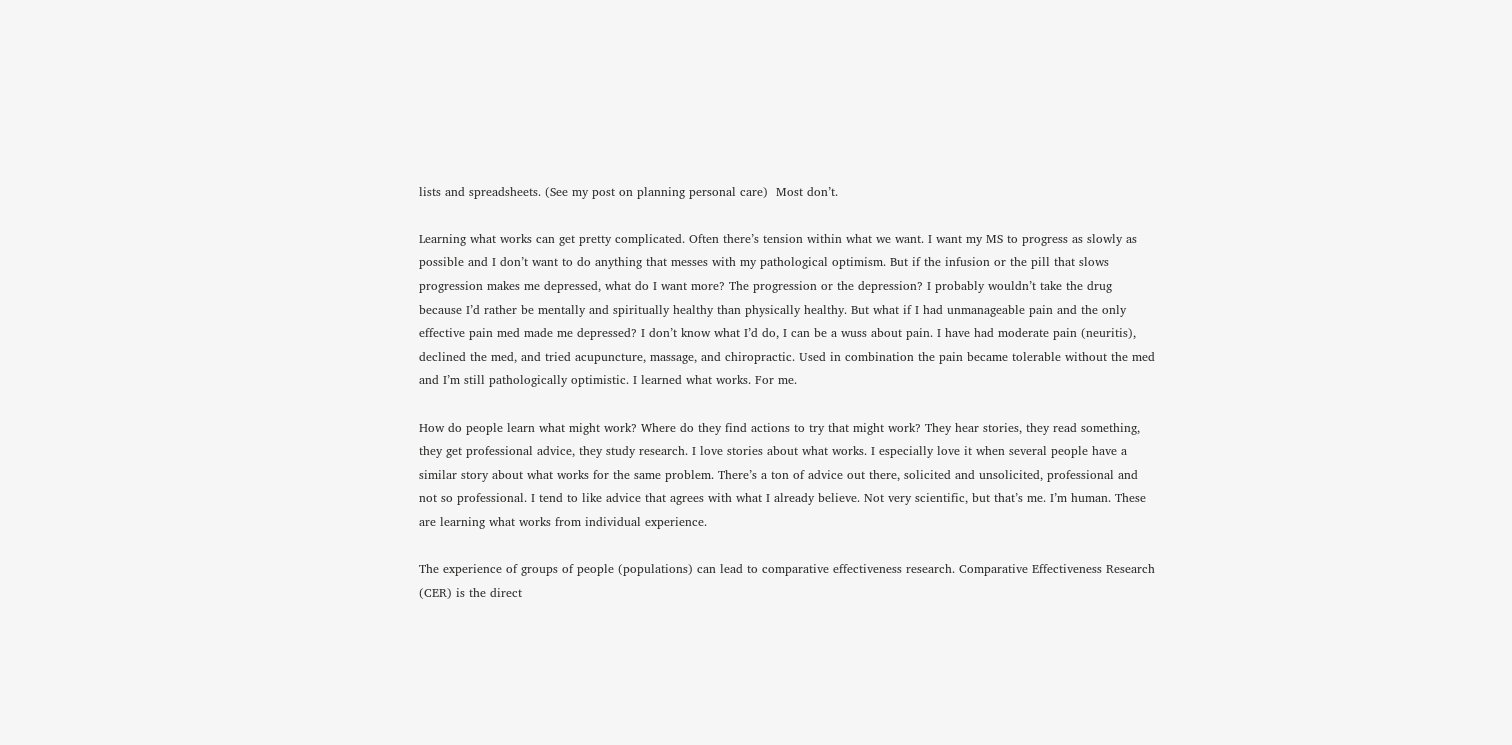lists and spreadsheets. (See my post on planning personal care)  Most don’t.

Learning what works can get pretty complicated. Often there’s tension within what we want. I want my MS to progress as slowly as possible and I don’t want to do anything that messes with my pathological optimism. But if the infusion or the pill that slows progression makes me depressed, what do I want more? The progression or the depression? I probably wouldn’t take the drug because I’d rather be mentally and spiritually healthy than physically healthy. But what if I had unmanageable pain and the only effective pain med made me depressed? I don’t know what I’d do, I can be a wuss about pain. I have had moderate pain (neuritis), declined the med, and tried acupuncture, massage, and chiropractic. Used in combination the pain became tolerable without the med and I’m still pathologically optimistic. I learned what works. For me.

How do people learn what might work? Where do they find actions to try that might work? They hear stories, they read something, they get professional advice, they study research. I love stories about what works. I especially love it when several people have a similar story about what works for the same problem. There’s a ton of advice out there, solicited and unsolicited, professional and not so professional. I tend to like advice that agrees with what I already believe. Not very scientific, but that’s me. I’m human. These are learning what works from individual experience.

The experience of groups of people (populations) can lead to comparative effectiveness research. Comparative Effectiveness Research (CER) is the direct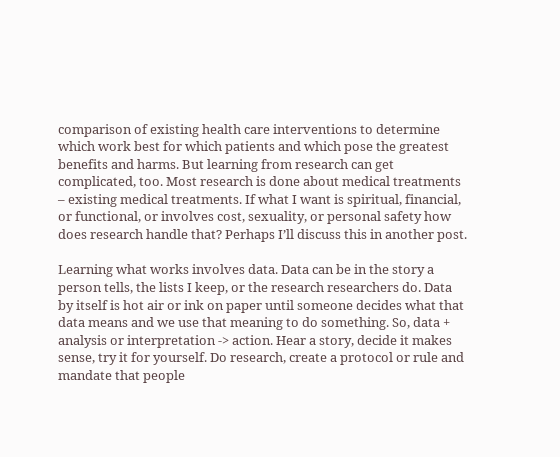comparison of existing health care interventions to determine which work best for which patients and which pose the greatest benefits and harms. But learning from research can get complicated, too. Most research is done about medical treatments – existing medical treatments. If what I want is spiritual, financial, or functional, or involves cost, sexuality, or personal safety how does research handle that? Perhaps I’ll discuss this in another post.

Learning what works involves data. Data can be in the story a person tells, the lists I keep, or the research researchers do. Data by itself is hot air or ink on paper until someone decides what that data means and we use that meaning to do something. So, data + analysis or interpretation -> action. Hear a story, decide it makes sense, try it for yourself. Do research, create a protocol or rule and mandate that people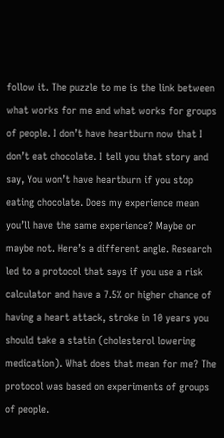follow it. The puzzle to me is the link between what works for me and what works for groups of people. I don’t have heartburn now that I don’t eat chocolate. I tell you that story and say, You won’t have heartburn if you stop eating chocolate. Does my experience mean you’ll have the same experience? Maybe or maybe not. Here’s a different angle. Research led to a protocol that says if you use a risk calculator and have a 7.5% or higher chance of having a heart attack, stroke in 10 years you should take a statin (cholesterol lowering medication). What does that mean for me? The protocol was based on experiments of groups of people.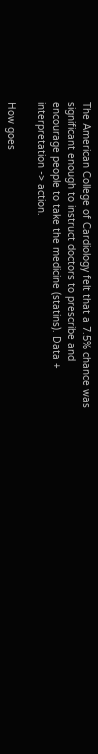The American College of Cardiology felt that a 7.5% chance was significant enough to instruct doctors to prescribe and encourage people to take the medicine (statins). Data + interpretation -> action.

How goes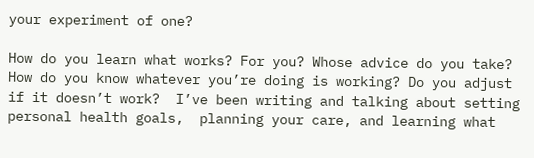your experiment of one?

How do you learn what works? For you? Whose advice do you take? How do you know whatever you’re doing is working? Do you adjust if it doesn’t work?  I’ve been writing and talking about setting personal health goals,  planning your care, and learning what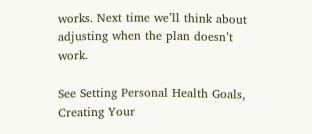works. Next time we’ll think about adjusting when the plan doesn’t work.

See Setting Personal Health Goals, Creating Your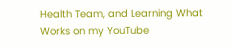Health Team, and Learning What Works on my YouTube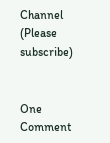Channel (Please subscribe)


One Comment